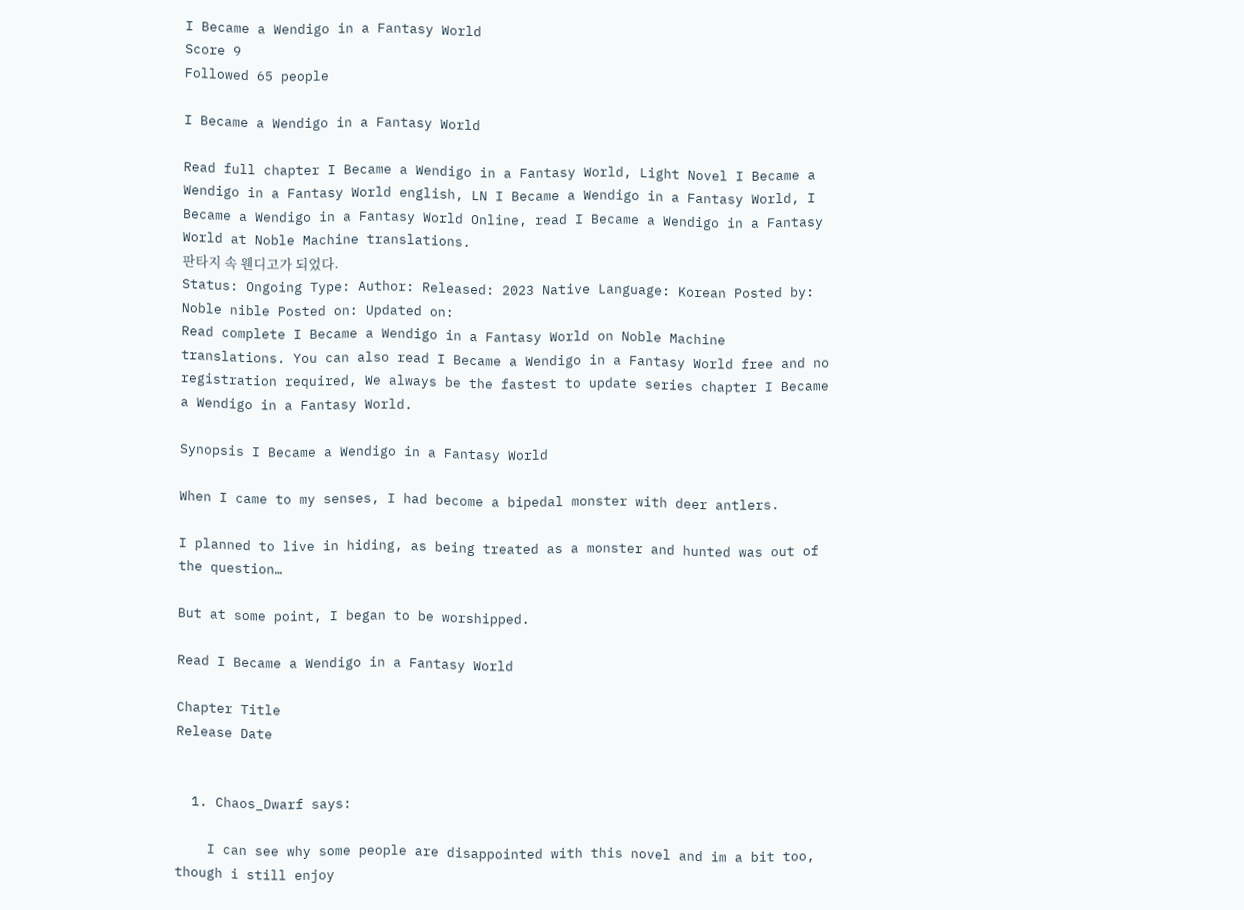I Became a Wendigo in a Fantasy World
Score 9
Followed 65 people

I Became a Wendigo in a Fantasy World

Read full chapter I Became a Wendigo in a Fantasy World, Light Novel I Became a Wendigo in a Fantasy World english, LN I Became a Wendigo in a Fantasy World, I Became a Wendigo in a Fantasy World Online, read I Became a Wendigo in a Fantasy World at Noble Machine translations.
판타지 속 웬디고가 되었다.
Status: Ongoing Type: Author: Released: 2023 Native Language: Korean Posted by: Noble nible Posted on: Updated on:
Read complete I Became a Wendigo in a Fantasy World on Noble Machine translations. You can also read I Became a Wendigo in a Fantasy World free and no registration required, We always be the fastest to update series chapter I Became a Wendigo in a Fantasy World.

Synopsis I Became a Wendigo in a Fantasy World

When I came to my senses, I had become a bipedal monster with deer antlers.

I planned to live in hiding, as being treated as a monster and hunted was out of the question…

But at some point, I began to be worshipped.

Read I Became a Wendigo in a Fantasy World

Chapter Title
Release Date


  1. Chaos_Dwarf says:

    I can see why some people are disappointed with this novel and im a bit too, though i still enjoy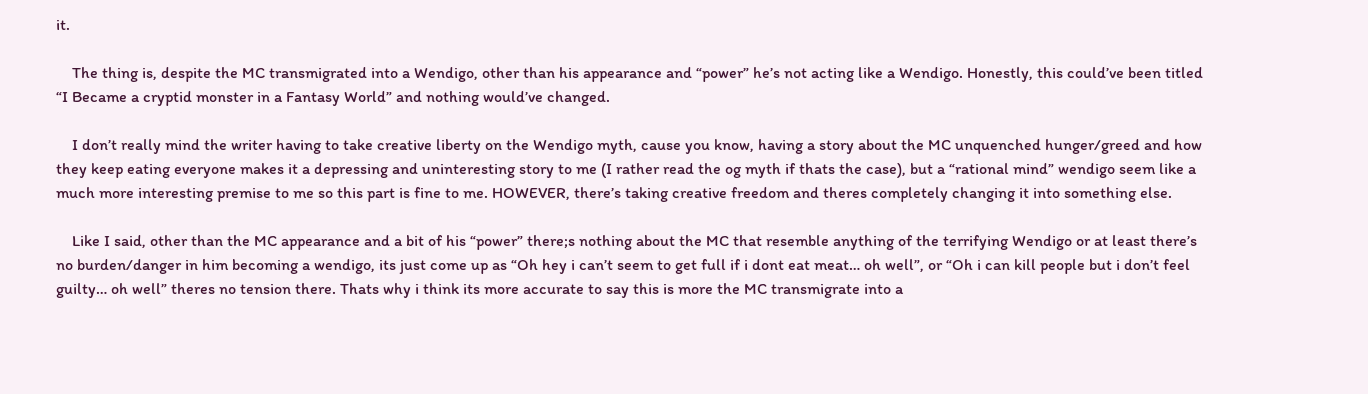it.

    The thing is, despite the MC transmigrated into a Wendigo, other than his appearance and “power” he’s not acting like a Wendigo. Honestly, this could’ve been titled “I Became a cryptid monster in a Fantasy World” and nothing would’ve changed.

    I don’t really mind the writer having to take creative liberty on the Wendigo myth, cause you know, having a story about the MC unquenched hunger/greed and how they keep eating everyone makes it a depressing and uninteresting story to me (I rather read the og myth if thats the case), but a “rational mind” wendigo seem like a much more interesting premise to me so this part is fine to me. HOWEVER, there’s taking creative freedom and theres completely changing it into something else.

    Like I said, other than the MC appearance and a bit of his “power” there;s nothing about the MC that resemble anything of the terrifying Wendigo or at least there’s no burden/danger in him becoming a wendigo, its just come up as “Oh hey i can’t seem to get full if i dont eat meat… oh well”, or “Oh i can kill people but i don’t feel guilty… oh well” theres no tension there. Thats why i think its more accurate to say this is more the MC transmigrate into a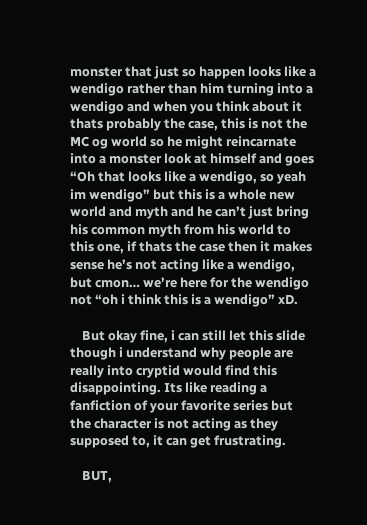monster that just so happen looks like a wendigo rather than him turning into a wendigo and when you think about it thats probably the case, this is not the MC og world so he might reincarnate into a monster look at himself and goes “Oh that looks like a wendigo, so yeah im wendigo” but this is a whole new world and myth and he can’t just bring his common myth from his world to this one, if thats the case then it makes sense he’s not acting like a wendigo, but cmon… we’re here for the wendigo not “oh i think this is a wendigo” xD.

    But okay fine, i can still let this slide though i understand why people are really into cryptid would find this disappointing. Its like reading a fanfiction of your favorite series but the character is not acting as they supposed to, it can get frustrating.

    BUT,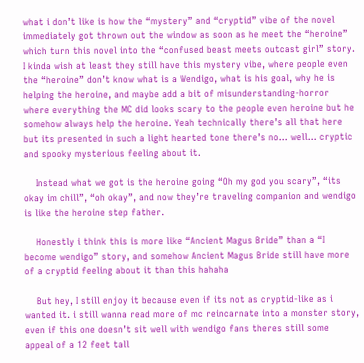what i don’t like is how the “mystery” and “cryptid” vibe of the novel immediately got thrown out the window as soon as he meet the “heroine” which turn this novel into the “confused beast meets outcast girl” story. I kinda wish at least they still have this mystery vibe, where people even the “heroine” don’t know what is a Wendigo, what is his goal, why he is helping the heroine, and maybe add a bit of misunderstanding-horror where everything the MC did looks scary to the people even heroine but he somehow always help the heroine. Yeah technically there’s all that here but its presented in such a light hearted tone there’s no… well… cryptic and spooky mysterious feeling about it.

    Instead what we got is the heroine going “Oh my god you scary”, “its okay im chill”, “oh okay”, and now they’re traveling companion and wendigo is like the heroine step father.

    Honestly i think this is more like “Ancient Magus Bride” than a “I become wendigo” story, and somehow Ancient Magus Bride still have more of a cryptid feeling about it than this hahaha

    But hey, I still enjoy it because even if its not as cryptid-like as i wanted it. i still wanna read more of mc reincarnate into a monster story, even if this one doesn’t sit well with wendigo fans theres still some appeal of a 12 feet tall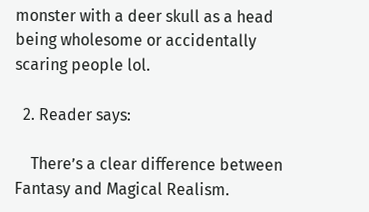monster with a deer skull as a head being wholesome or accidentally scaring people lol.

  2. Reader says:

    There’s a clear difference between Fantasy and Magical Realism.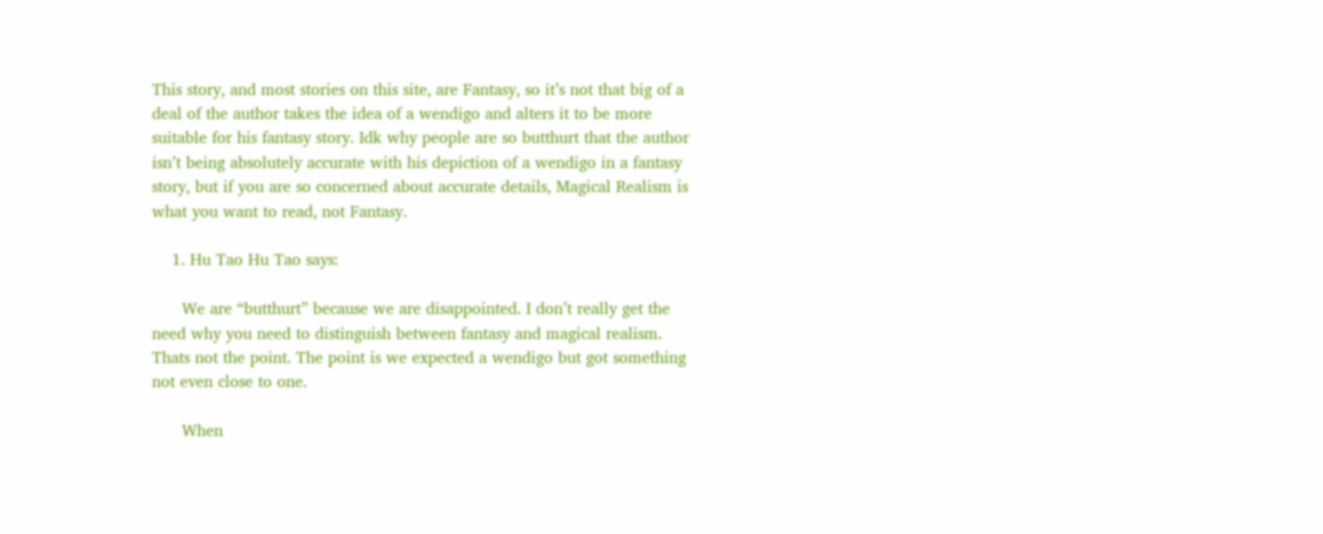This story, and most stories on this site, are Fantasy, so it’s not that big of a deal of the author takes the idea of a wendigo and alters it to be more suitable for his fantasy story. Idk why people are so butthurt that the author isn’t being absolutely accurate with his depiction of a wendigo in a fantasy story, but if you are so concerned about accurate details, Magical Realism is what you want to read, not Fantasy.

    1. Hu Tao Hu Tao says:

      We are “butthurt” because we are disappointed. I don’t really get the need why you need to distinguish between fantasy and magical realism. Thats not the point. The point is we expected a wendigo but got something not even close to one.

      When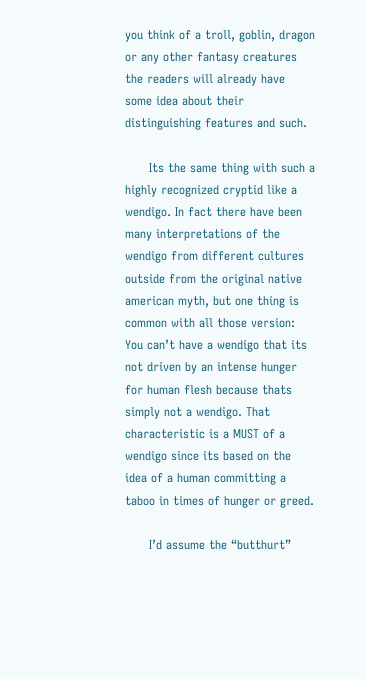you think of a troll, goblin, dragon or any other fantasy creatures the readers will already have some idea about their distinguishing features and such.

      Its the same thing with such a highly recognized cryptid like a wendigo. In fact there have been many interpretations of the wendigo from different cultures outside from the original native american myth, but one thing is common with all those version: You can’t have a wendigo that its not driven by an intense hunger for human flesh because thats simply not a wendigo. That characteristic is a MUST of a wendigo since its based on the idea of a human committing a taboo in times of hunger or greed.

      I’d assume the “butthurt”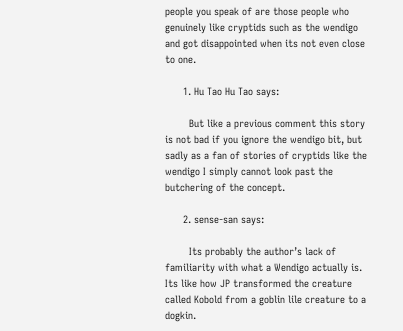people you speak of are those people who genuinely like cryptids such as the wendigo and got disappointed when its not even close to one.

      1. Hu Tao Hu Tao says:

        But like a previous comment this story is not bad if you ignore the wendigo bit, but sadly as a fan of stories of cryptids like the wendigo I simply cannot look past the butchering of the concept.

      2. sense-san says:

        Its probably the author’s lack of familiarity with what a Wendigo actually is. Its like how JP transformed the creature called Kobold from a goblin lile creature to a dogkin.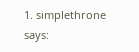1. simplethrone says: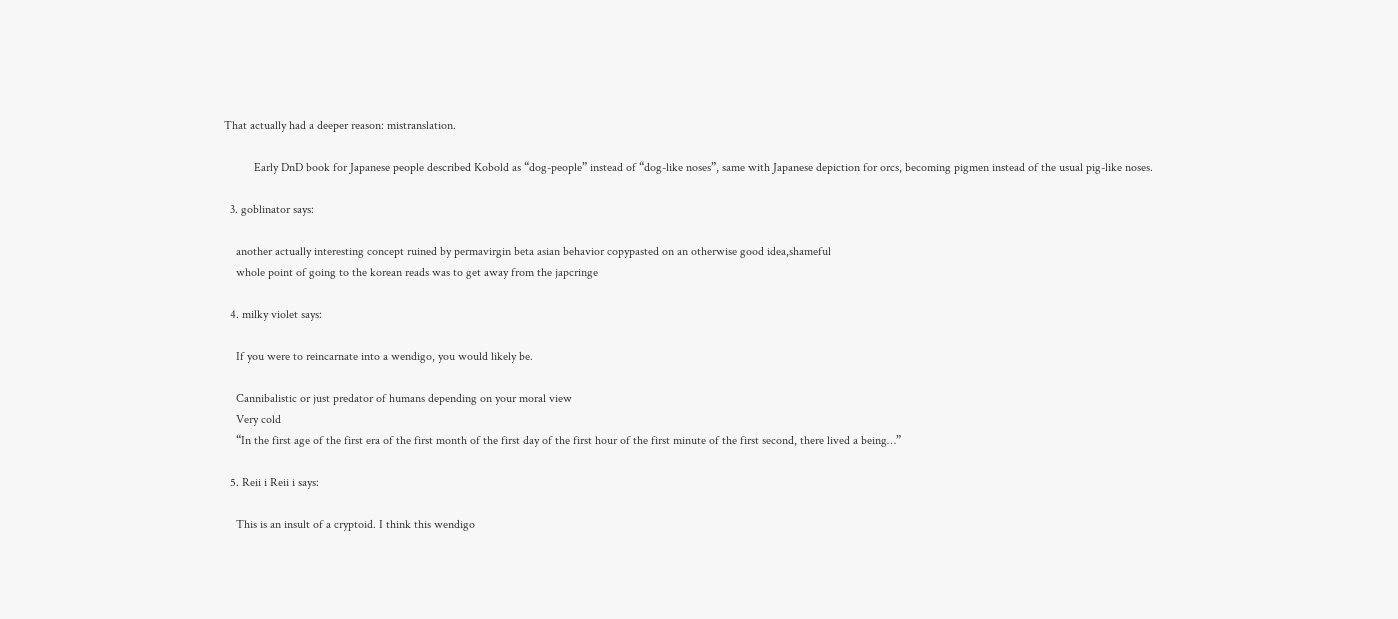That actually had a deeper reason: mistranslation.

          Early DnD book for Japanese people described Kobold as “dog-people” instead of “dog-like noses”, same with Japanese depiction for orcs, becoming pigmen instead of the usual pig-like noses.

  3. goblinator says:

    another actually interesting concept ruined by permavirgin beta asian behavior copypasted on an otherwise good idea,shameful
    whole point of going to the korean reads was to get away from the japcringe

  4. milky violet says:

    If you were to reincarnate into a wendigo, you would likely be.

    Cannibalistic or just predator of humans depending on your moral view
    Very cold
    “In the first age of the first era of the first month of the first day of the first hour of the first minute of the first second, there lived a being…”

  5. Reii i Reii i says:

    This is an insult of a cryptoid. I think this wendigo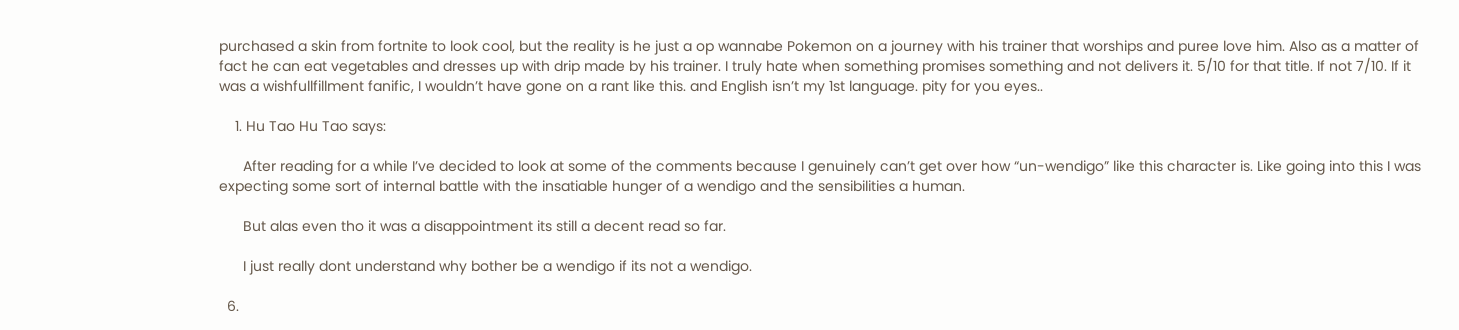purchased a skin from fortnite to look cool, but the reality is he just a op wannabe Pokemon on a journey with his trainer that worships and puree love him. Also as a matter of fact he can eat vegetables and dresses up with drip made by his trainer. I truly hate when something promises something and not delivers it. 5/10 for that title. If not 7/10. If it was a wishfullfillment fanific, I wouldn’t have gone on a rant like this. and English isn’t my 1st language. pity for you eyes..

    1. Hu Tao Hu Tao says:

      After reading for a while I’ve decided to look at some of the comments because I genuinely can’t get over how “un-wendigo” like this character is. Like going into this I was expecting some sort of internal battle with the insatiable hunger of a wendigo and the sensibilities a human.

      But alas even tho it was a disappointment its still a decent read so far.

      I just really dont understand why bother be a wendigo if its not a wendigo.

  6.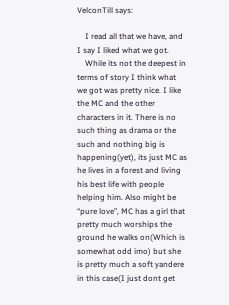VelconTill says:

    I read all that we have, and I say I liked what we got.
    While its not the deepest in terms of story I think what we got was pretty nice. I like the MC and the other characters in it. There is no such thing as drama or the such and nothing big is happening(yet), its just MC as he lives in a forest and living his best life with people helping him. Also might be “pure love”, MC has a girl that pretty much worships the ground he walks on(Which is somewhat odd imo) but she is pretty much a soft yandere in this case(I just dont get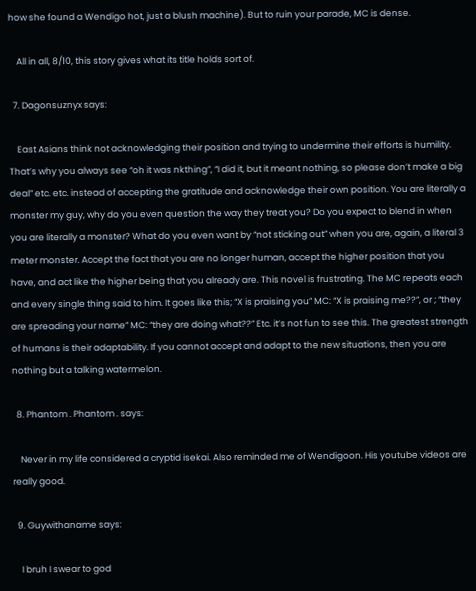how she found a Wendigo hot, just a blush machine). But to ruin your parade, MC is dense.

    All in all, 8/10, this story gives what its title holds sort of.

  7. Dagonsuznyx says:

    East Asians think not acknowledging their position and trying to undermine their efforts is humility. That’s why you always see “oh it was nkthing”, “I did it, but it meant nothing, so please don’t make a big deal” etc. etc. instead of accepting the gratitude and acknowledge their own position. You are literally a monster my guy, why do you even question the way they treat you? Do you expect to blend in when you are literally a monster? What do you even want by “not sticking out” when you are, again, a literal 3 meter monster. Accept the fact that you are no longer human, accept the higher position that you have, and act like the higher being that you already are. This novel is frustrating. The MC repeats each and every single thing said to him. It goes like this; “X is praising you” MC: “X is praising me??”, or ; “they are spreading your name” MC: “they are doing what??” Etc. it’s not fun to see this. The greatest strength of humans is their adaptability. If you cannot accept and adapt to the new situations, then you are nothing but a talking watermelon.

  8. Phantom . Phantom . says:

    Never in my life considered a cryptid isekai. Also reminded me of Wendigoon. His youtube videos are really good.

  9. Guywithaname says:

    I bruh I swear to god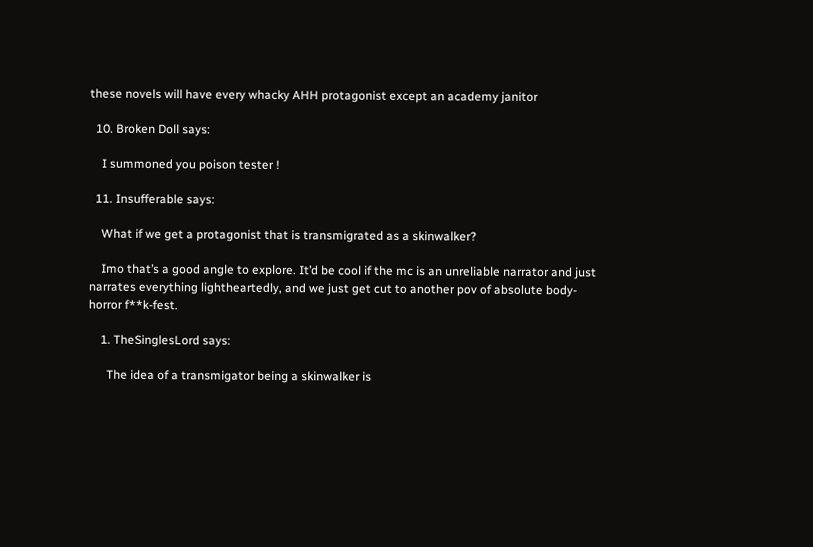these novels will have every whacky AHH protagonist except an academy janitor

  10. Broken Doll says:

    I summoned you poison tester !

  11. Insufferable says:

    What if we get a protagonist that is transmigrated as a skinwalker?

    Imo that’s a good angle to explore. It’d be cool if the mc is an unreliable narrator and just narrates everything lightheartedly, and we just get cut to another pov of absolute body-horror f**k-fest.

    1. TheSinglesLord says:

      The idea of a transmigator being a skinwalker is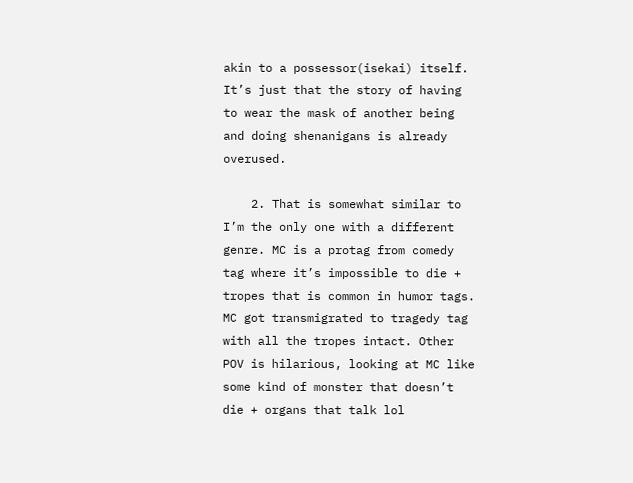akin to a possessor(isekai) itself. It’s just that the story of having to wear the mask of another being and doing shenanigans is already overused.

    2. That is somewhat similar to I’m the only one with a different genre. MC is a protag from comedy tag where it’s impossible to die + tropes that is common in humor tags. MC got transmigrated to tragedy tag with all the tropes intact. Other POV is hilarious, looking at MC like some kind of monster that doesn’t die + organs that talk lol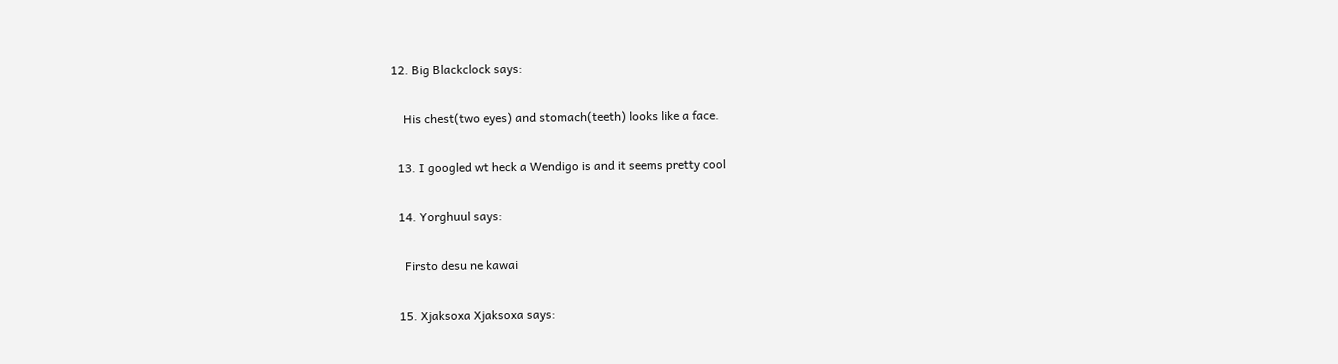12. Big Blackclock says:

    His chest(two eyes) and stomach(teeth) looks like a face.

  13. I googled wt heck a Wendigo is and it seems pretty cool

  14. Yorghuul says:

    Firsto desu ne kawai

  15. Xjaksoxa Xjaksoxa says: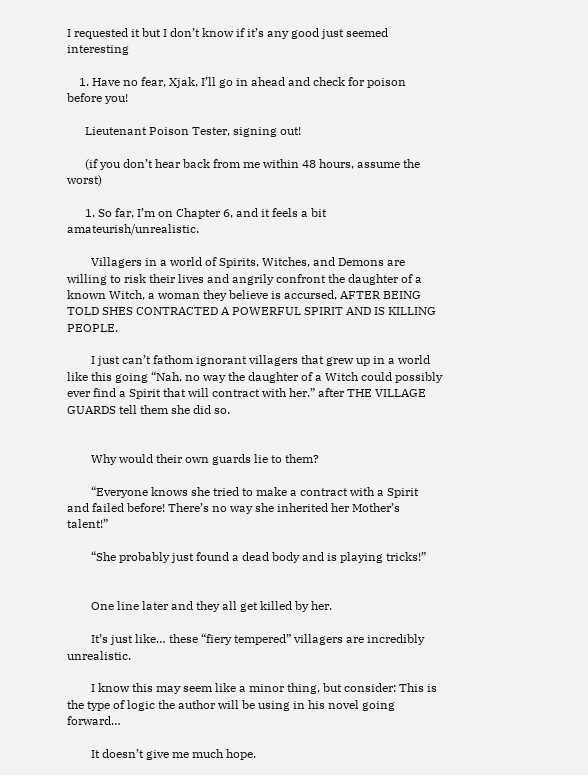I requested it but I don’t know if it’s any good just seemed interesting

    1. Have no fear, Xjak, I’ll go in ahead and check for poison before you!

      Lieutenant Poison Tester, signing out!

      (if you don’t hear back from me within 48 hours, assume the worst)

      1. So far, I’m on Chapter 6, and it feels a bit amateurish/unrealistic.

        Villagers in a world of Spirits, Witches, and Demons are willing to risk their lives and angrily confront the daughter of a known Witch, a woman they believe is accursed, AFTER BEING TOLD SHES CONTRACTED A POWERFUL SPIRIT AND IS KILLING PEOPLE.

        I just can’t fathom ignorant villagers that grew up in a world like this going “Nah, no way the daughter of a Witch could possibly ever find a Spirit that will contract with her.” after THE VILLAGE GUARDS tell them she did so.


        Why would their own guards lie to them?

        “Everyone knows she tried to make a contract with a Spirit and failed before! There’s no way she inherited her Mother’s talent!”

        “She probably just found a dead body and is playing tricks!”


        One line later and they all get killed by her.

        It’s just like… these “fiery tempered” villagers are incredibly unrealistic.

        I know this may seem like a minor thing, but consider: This is the type of logic the author will be using in his novel going forward…

        It doesn’t give me much hope.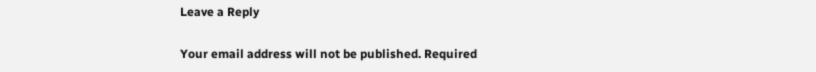Leave a Reply

Your email address will not be published. Required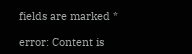fields are marked *

error: Content is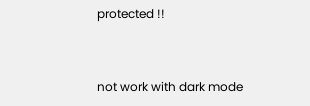protected !!


not work with dark mode